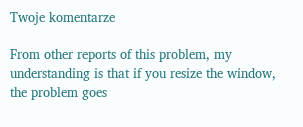Twoje komentarze

From other reports of this problem, my understanding is that if you resize the window, the problem goes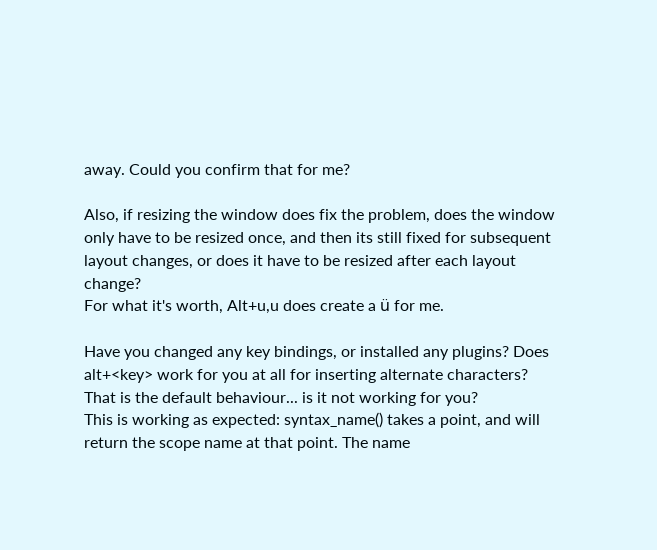away. Could you confirm that for me?

Also, if resizing the window does fix the problem, does the window only have to be resized once, and then its still fixed for subsequent layout changes, or does it have to be resized after each layout change?
For what it's worth, Alt+u,u does create a ü for me.

Have you changed any key bindings, or installed any plugins? Does alt+<key> work for you at all for inserting alternate characters?
That is the default behaviour... is it not working for you?
This is working as expected: syntax_name() takes a point, and will return the scope name at that point. The name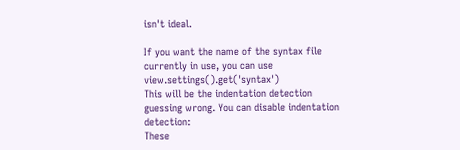isn't ideal.

If you want the name of the syntax file currently in use, you can use view.settings().get('syntax')
This will be the indentation detection guessing wrong. You can disable indentation detection:
These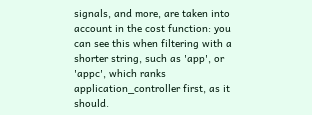signals, and more, are taken into account in the cost function: you can see this when filtering with a shorter string, such as 'app', or 'appc', which ranks application_controller first, as it should.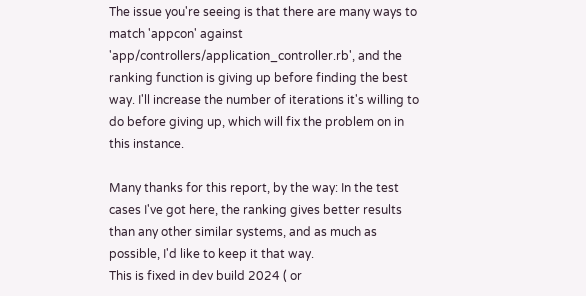The issue you're seeing is that there are many ways to match 'appcon' against 'app/controllers/application_controller.rb', and the ranking function is giving up before finding the best way. I'll increase the number of iterations it's willing to do before giving up, which will fix the problem on in this instance.

Many thanks for this report, by the way: In the test cases I've got here, the ranking gives better results than any other similar systems, and as much as possible, I'd like to keep it that way.
This is fixed in dev build 2024 ( or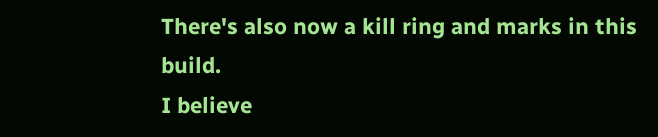There's also now a kill ring and marks in this build.
I believe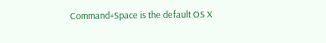Command+Space is the default OS X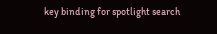key binding for spotlight search